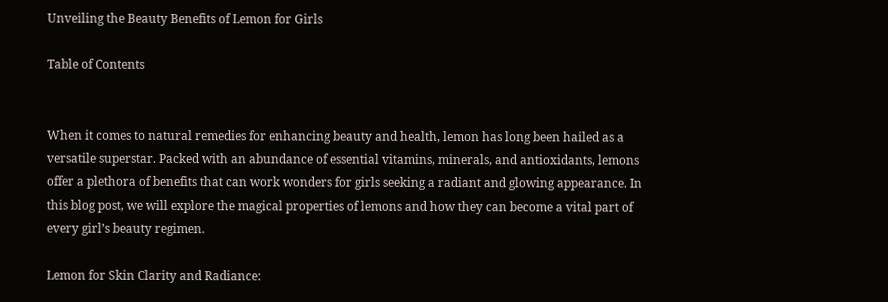Unveiling the Beauty Benefits of Lemon for Girls

Table of Contents


When it comes to natural remedies for enhancing beauty and health, lemon has long been hailed as a versatile superstar. Packed with an abundance of essential vitamins, minerals, and antioxidants, lemons offer a plethora of benefits that can work wonders for girls seeking a radiant and glowing appearance. In this blog post, we will explore the magical properties of lemons and how they can become a vital part of every girl’s beauty regimen.

Lemon for Skin Clarity and Radiance: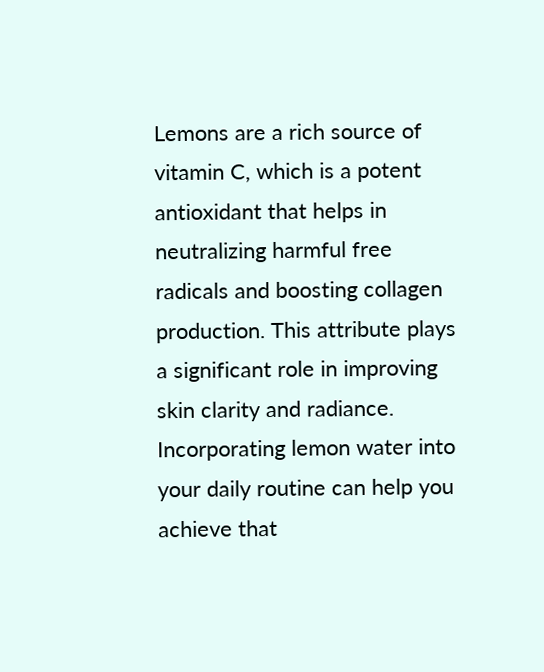Lemons are a rich source of vitamin C, which is a potent antioxidant that helps in neutralizing harmful free radicals and boosting collagen production. This attribute plays a significant role in improving skin clarity and radiance. Incorporating lemon water into your daily routine can help you achieve that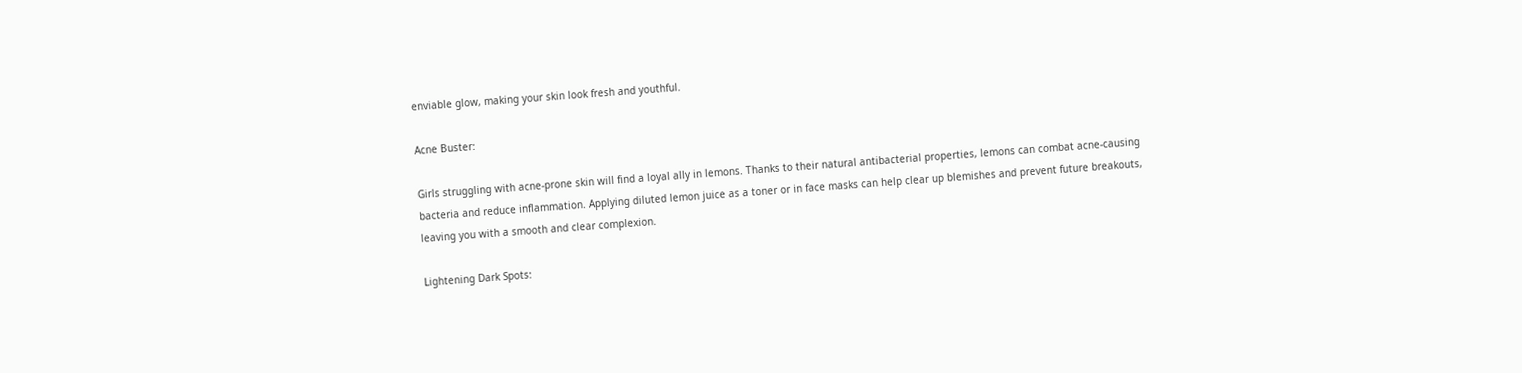enviable glow, making your skin look fresh and youthful.

Acne Buster:

Girls struggling with acne-prone skin will find a loyal ally in lemons. Thanks to their natural antibacterial properties, lemons can combat acne-causing bacteria and reduce inflammation. Applying diluted lemon juice as a toner or in face masks can help clear up blemishes and prevent future breakouts, leaving you with a smooth and clear complexion.

Lightening Dark Spots: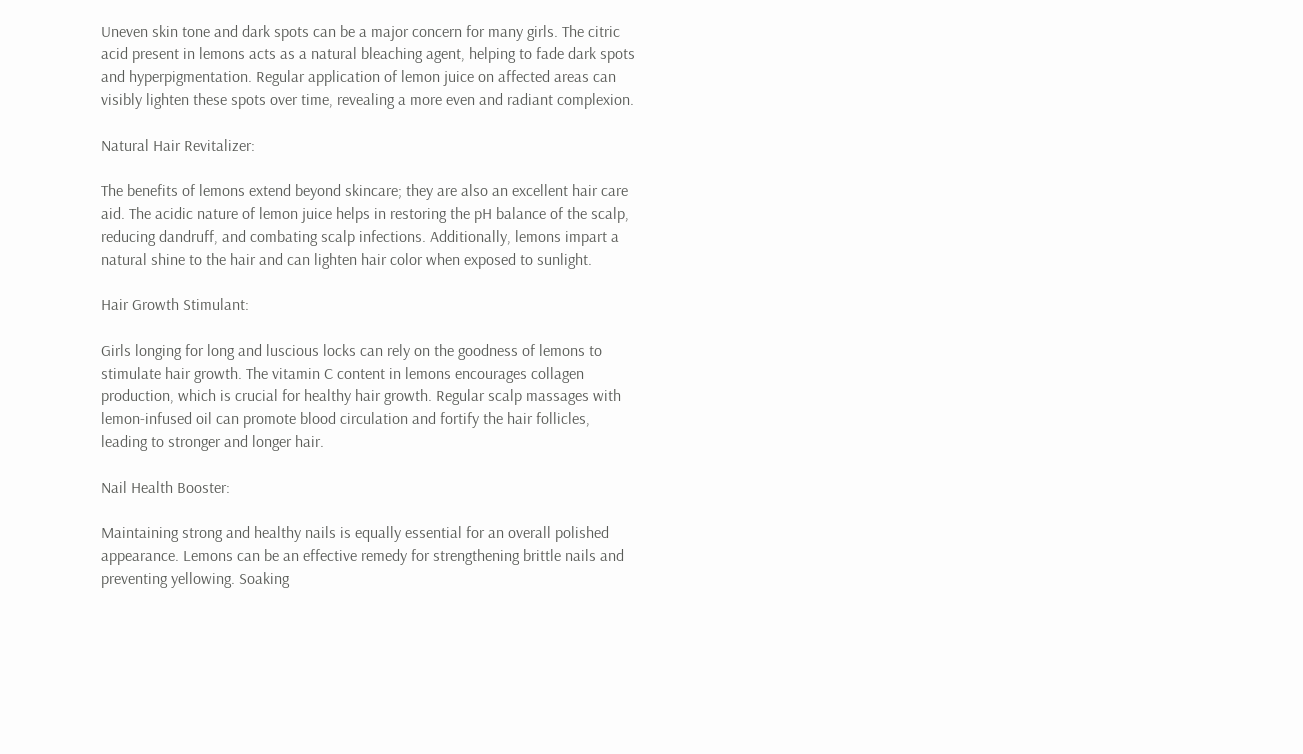Uneven skin tone and dark spots can be a major concern for many girls. The citric acid present in lemons acts as a natural bleaching agent, helping to fade dark spots and hyperpigmentation. Regular application of lemon juice on affected areas can visibly lighten these spots over time, revealing a more even and radiant complexion.

Natural Hair Revitalizer:

The benefits of lemons extend beyond skincare; they are also an excellent hair care aid. The acidic nature of lemon juice helps in restoring the pH balance of the scalp, reducing dandruff, and combating scalp infections. Additionally, lemons impart a natural shine to the hair and can lighten hair color when exposed to sunlight.

Hair Growth Stimulant:

Girls longing for long and luscious locks can rely on the goodness of lemons to stimulate hair growth. The vitamin C content in lemons encourages collagen production, which is crucial for healthy hair growth. Regular scalp massages with lemon-infused oil can promote blood circulation and fortify the hair follicles, leading to stronger and longer hair.

Nail Health Booster:

Maintaining strong and healthy nails is equally essential for an overall polished appearance. Lemons can be an effective remedy for strengthening brittle nails and preventing yellowing. Soaking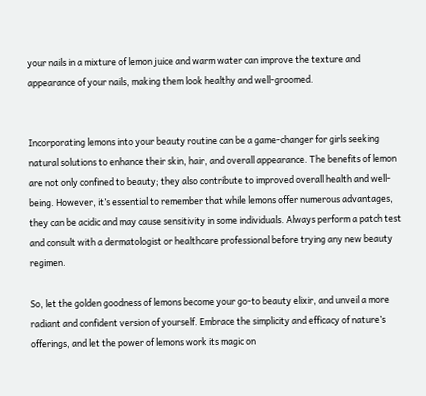your nails in a mixture of lemon juice and warm water can improve the texture and appearance of your nails, making them look healthy and well-groomed.


Incorporating lemons into your beauty routine can be a game-changer for girls seeking natural solutions to enhance their skin, hair, and overall appearance. The benefits of lemon are not only confined to beauty; they also contribute to improved overall health and well-being. However, it’s essential to remember that while lemons offer numerous advantages, they can be acidic and may cause sensitivity in some individuals. Always perform a patch test and consult with a dermatologist or healthcare professional before trying any new beauty regimen.

So, let the golden goodness of lemons become your go-to beauty elixir, and unveil a more radiant and confident version of yourself. Embrace the simplicity and efficacy of nature’s offerings, and let the power of lemons work its magic on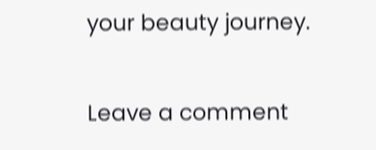your beauty journey.

Leave a comment